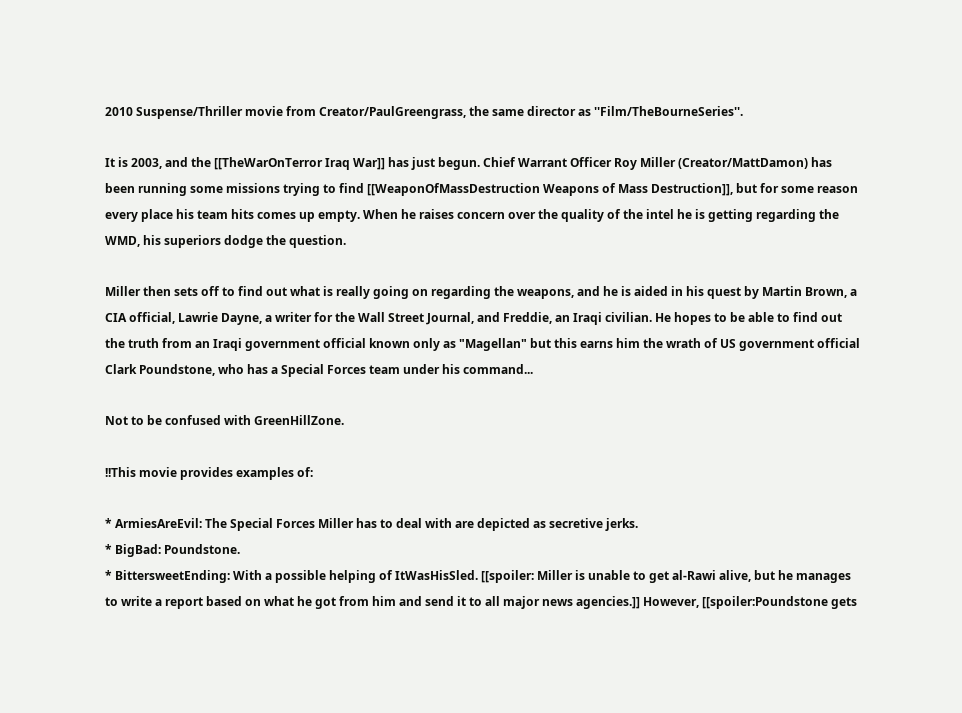2010 Suspense/Thriller movie from Creator/PaulGreengrass, the same director as ''Film/TheBourneSeries''.

It is 2003, and the [[TheWarOnTerror Iraq War]] has just begun. Chief Warrant Officer Roy Miller (Creator/MattDamon) has been running some missions trying to find [[WeaponOfMassDestruction Weapons of Mass Destruction]], but for some reason every place his team hits comes up empty. When he raises concern over the quality of the intel he is getting regarding the WMD, his superiors dodge the question.

Miller then sets off to find out what is really going on regarding the weapons, and he is aided in his quest by Martin Brown, a CIA official, Lawrie Dayne, a writer for the Wall Street Journal, and Freddie, an Iraqi civilian. He hopes to be able to find out the truth from an Iraqi government official known only as "Magellan" but this earns him the wrath of US government official Clark Poundstone, who has a Special Forces team under his command...

Not to be confused with GreenHillZone.

!!This movie provides examples of:

* ArmiesAreEvil: The Special Forces Miller has to deal with are depicted as secretive jerks.
* BigBad: Poundstone.
* BittersweetEnding: With a possible helping of ItWasHisSled. [[spoiler: Miller is unable to get al-Rawi alive, but he manages to write a report based on what he got from him and send it to all major news agencies.]] However, [[spoiler:Poundstone gets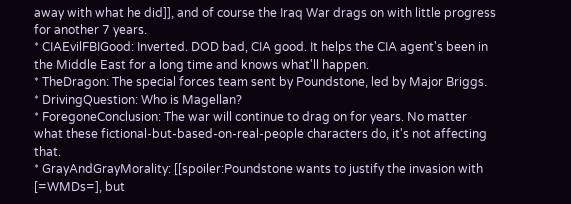away with what he did]], and of course the Iraq War drags on with little progress for another 7 years.
* CIAEvilFBIGood: Inverted. DOD bad, CIA good. It helps the CIA agent's been in the Middle East for a long time and knows what'll happen.
* TheDragon: The special forces team sent by Poundstone, led by Major Briggs.
* DrivingQuestion: Who is Magellan?
* ForegoneConclusion: The war will continue to drag on for years. No matter what these fictional-but-based-on-real-people characters do, it's not affecting that.
* GrayAndGrayMorality: [[spoiler:Poundstone wants to justify the invasion with [=WMDs=], but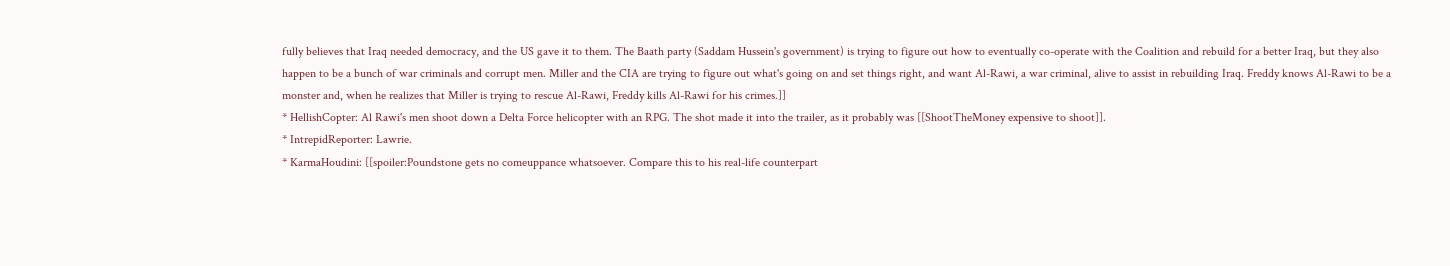fully believes that Iraq needed democracy, and the US gave it to them. The Baath party (Saddam Hussein's government) is trying to figure out how to eventually co-operate with the Coalition and rebuild for a better Iraq, but they also happen to be a bunch of war criminals and corrupt men. Miller and the CIA are trying to figure out what's going on and set things right, and want Al-Rawi, a war criminal, alive to assist in rebuilding Iraq. Freddy knows Al-Rawi to be a monster and, when he realizes that Miller is trying to rescue Al-Rawi, Freddy kills Al-Rawi for his crimes.]]
* HellishCopter: Al Rawi's men shoot down a Delta Force helicopter with an RPG. The shot made it into the trailer, as it probably was [[ShootTheMoney expensive to shoot]].
* IntrepidReporter: Lawrie.
* KarmaHoudini: [[spoiler:Poundstone gets no comeuppance whatsoever. Compare this to his real-life counterpart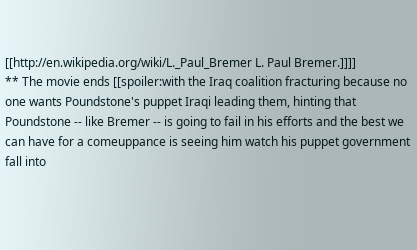[[http://en.wikipedia.org/wiki/L._Paul_Bremer L. Paul Bremer.]]]]
** The movie ends [[spoiler:with the Iraq coalition fracturing because no one wants Poundstone's puppet Iraqi leading them, hinting that Poundstone -- like Bremer -- is going to fail in his efforts and the best we can have for a comeuppance is seeing him watch his puppet government fall into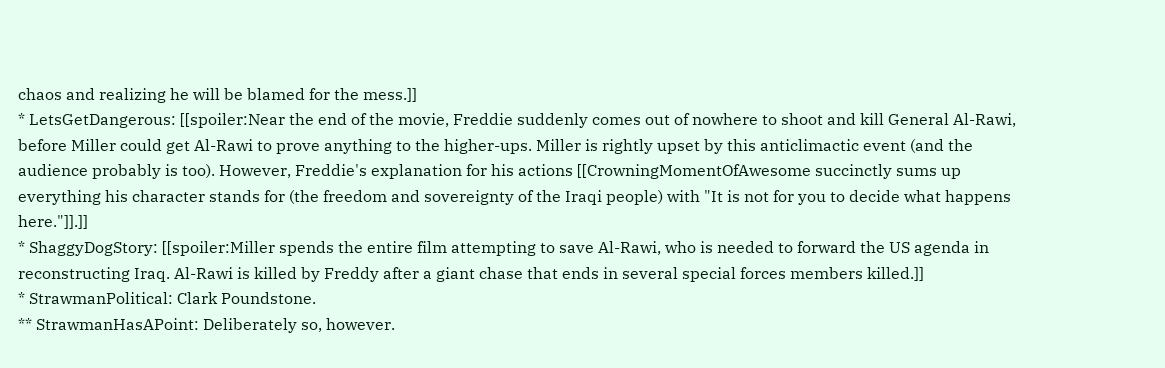chaos and realizing he will be blamed for the mess.]]
* LetsGetDangerous: [[spoiler:Near the end of the movie, Freddie suddenly comes out of nowhere to shoot and kill General Al-Rawi, before Miller could get Al-Rawi to prove anything to the higher-ups. Miller is rightly upset by this anticlimactic event (and the audience probably is too). However, Freddie's explanation for his actions [[CrowningMomentOfAwesome succinctly sums up everything his character stands for (the freedom and sovereignty of the Iraqi people) with "It is not for you to decide what happens here."]].]]
* ShaggyDogStory: [[spoiler:Miller spends the entire film attempting to save Al-Rawi, who is needed to forward the US agenda in reconstructing Iraq. Al-Rawi is killed by Freddy after a giant chase that ends in several special forces members killed.]]
* StrawmanPolitical: Clark Poundstone.
** StrawmanHasAPoint: Deliberately so, however.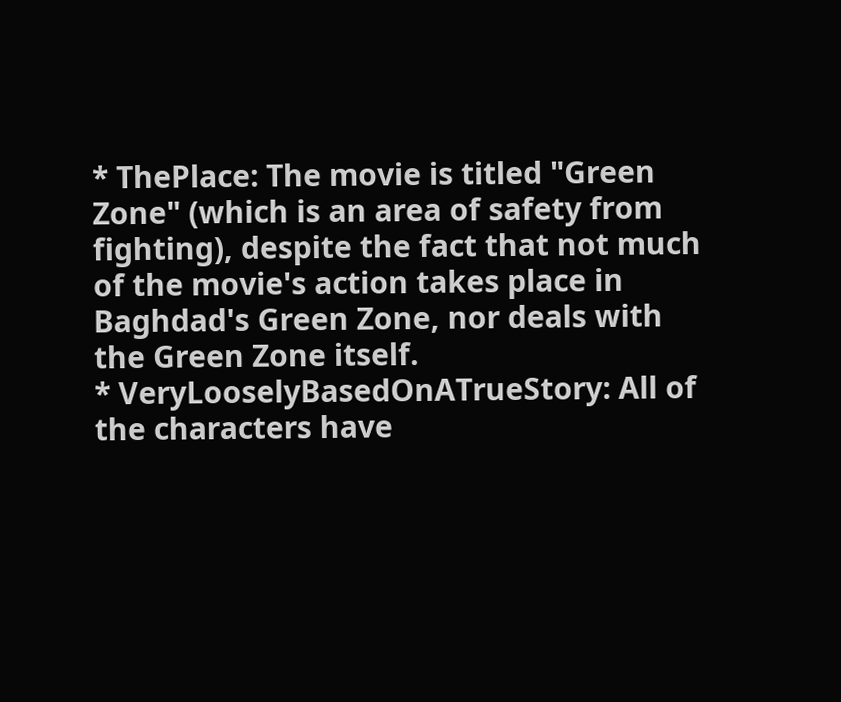* ThePlace: The movie is titled "Green Zone" (which is an area of safety from fighting), despite the fact that not much of the movie's action takes place in Baghdad's Green Zone, nor deals with the Green Zone itself.
* VeryLooselyBasedOnATrueStory: All of the characters have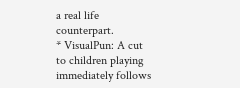a real life counterpart.
* VisualPun: A cut to children playing immediately follows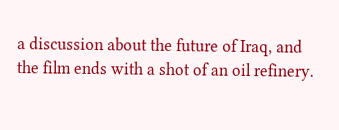a discussion about the future of Iraq, and the film ends with a shot of an oil refinery.